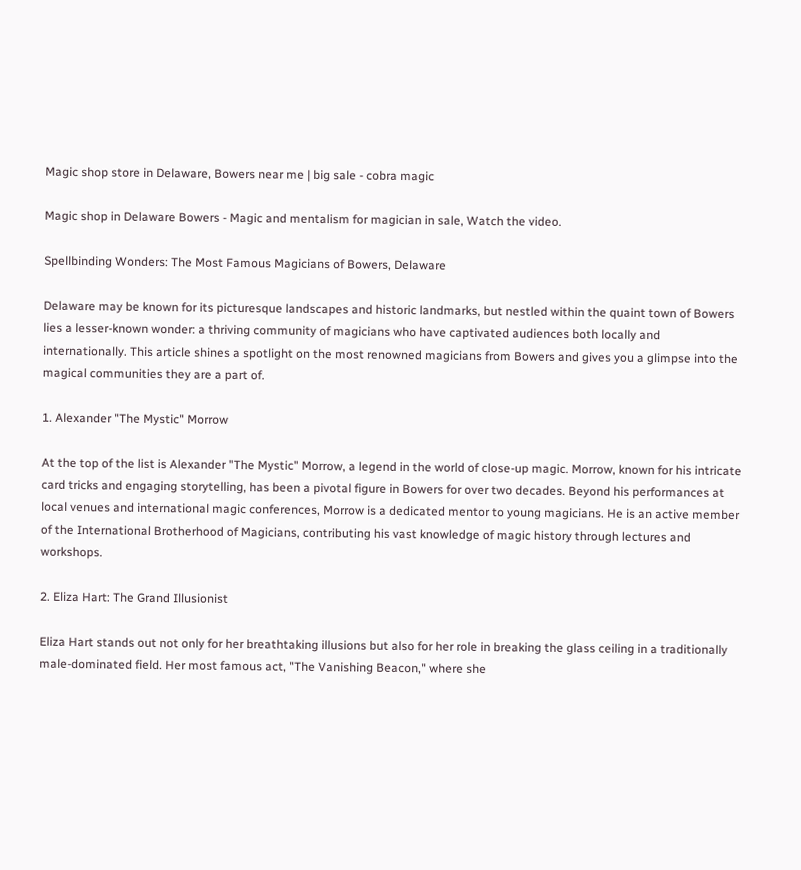Magic shop store in Delaware, Bowers near me | big sale - cobra magic

Magic shop in Delaware Bowers - Magic and mentalism for magician in sale, Watch the video.

Spellbinding Wonders: The Most Famous Magicians of Bowers, Delaware

Delaware may be known for its picturesque landscapes and historic landmarks, but nestled within the quaint town of Bowers lies a lesser-known wonder: a thriving community of magicians who have captivated audiences both locally and internationally. This article shines a spotlight on the most renowned magicians from Bowers and gives you a glimpse into the magical communities they are a part of.

1. Alexander "The Mystic" Morrow

At the top of the list is Alexander "The Mystic" Morrow, a legend in the world of close-up magic. Morrow, known for his intricate card tricks and engaging storytelling, has been a pivotal figure in Bowers for over two decades. Beyond his performances at local venues and international magic conferences, Morrow is a dedicated mentor to young magicians. He is an active member of the International Brotherhood of Magicians, contributing his vast knowledge of magic history through lectures and workshops.

2. Eliza Hart: The Grand Illusionist

Eliza Hart stands out not only for her breathtaking illusions but also for her role in breaking the glass ceiling in a traditionally male-dominated field. Her most famous act, "The Vanishing Beacon," where she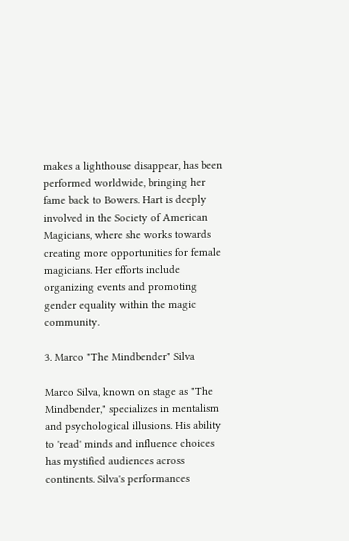makes a lighthouse disappear, has been performed worldwide, bringing her fame back to Bowers. Hart is deeply involved in the Society of American Magicians, where she works towards creating more opportunities for female magicians. Her efforts include organizing events and promoting gender equality within the magic community.

3. Marco "The Mindbender" Silva

Marco Silva, known on stage as "The Mindbender," specializes in mentalism and psychological illusions. His ability to 'read' minds and influence choices has mystified audiences across continents. Silva's performances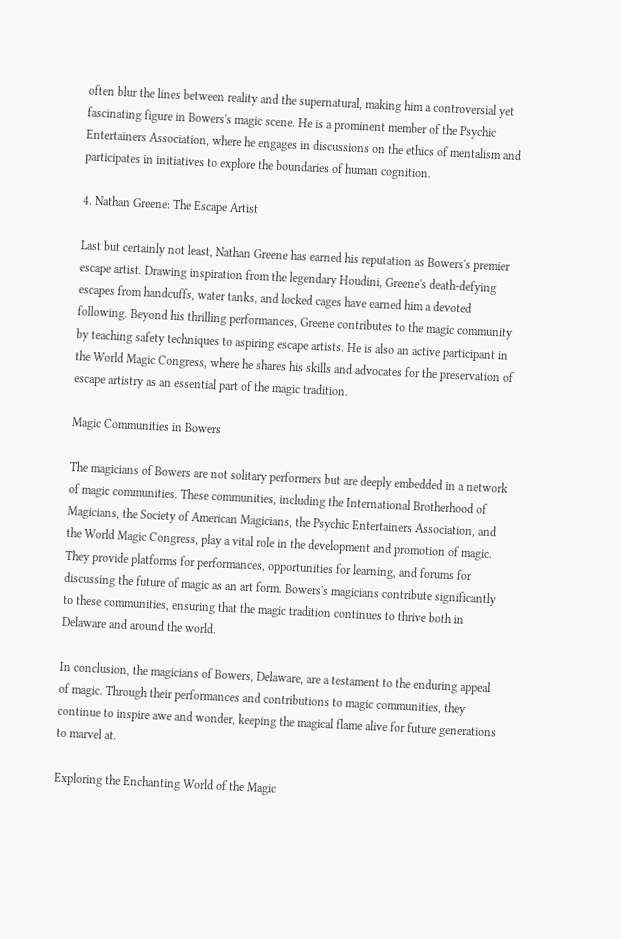often blur the lines between reality and the supernatural, making him a controversial yet fascinating figure in Bowers's magic scene. He is a prominent member of the Psychic Entertainers Association, where he engages in discussions on the ethics of mentalism and participates in initiatives to explore the boundaries of human cognition.

4. Nathan Greene: The Escape Artist

Last but certainly not least, Nathan Greene has earned his reputation as Bowers's premier escape artist. Drawing inspiration from the legendary Houdini, Greene's death-defying escapes from handcuffs, water tanks, and locked cages have earned him a devoted following. Beyond his thrilling performances, Greene contributes to the magic community by teaching safety techniques to aspiring escape artists. He is also an active participant in the World Magic Congress, where he shares his skills and advocates for the preservation of escape artistry as an essential part of the magic tradition.

Magic Communities in Bowers

The magicians of Bowers are not solitary performers but are deeply embedded in a network of magic communities. These communities, including the International Brotherhood of Magicians, the Society of American Magicians, the Psychic Entertainers Association, and the World Magic Congress, play a vital role in the development and promotion of magic. They provide platforms for performances, opportunities for learning, and forums for discussing the future of magic as an art form. Bowers's magicians contribute significantly to these communities, ensuring that the magic tradition continues to thrive both in Delaware and around the world.

In conclusion, the magicians of Bowers, Delaware, are a testament to the enduring appeal of magic. Through their performances and contributions to magic communities, they continue to inspire awe and wonder, keeping the magical flame alive for future generations to marvel at.

Exploring the Enchanting World of the Magic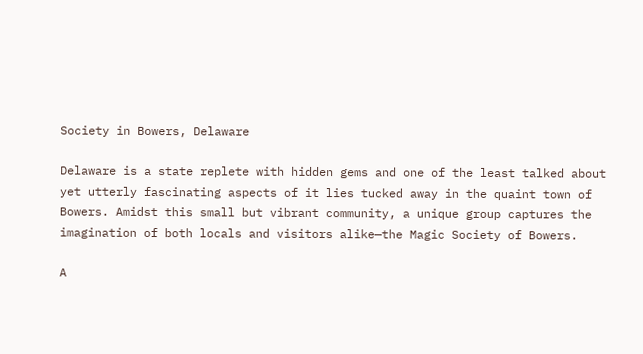Society in Bowers, Delaware

Delaware is a state replete with hidden gems and one of the least talked about yet utterly fascinating aspects of it lies tucked away in the quaint town of Bowers. Amidst this small but vibrant community, a unique group captures the imagination of both locals and visitors alike—the Magic Society of Bowers.

A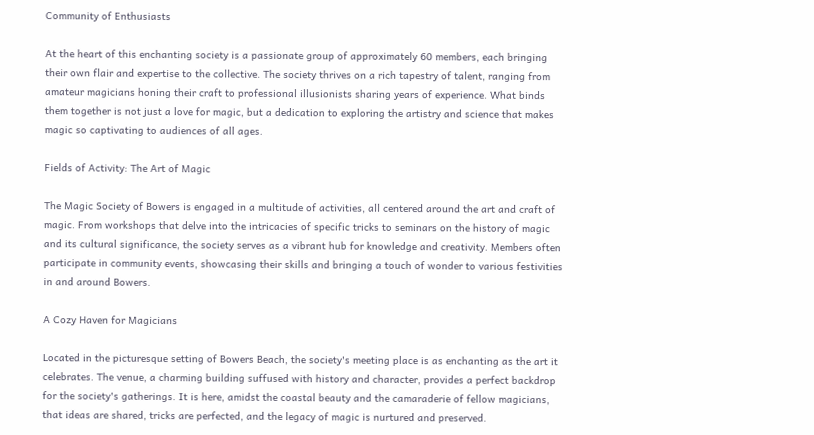Community of Enthusiasts

At the heart of this enchanting society is a passionate group of approximately 60 members, each bringing their own flair and expertise to the collective. The society thrives on a rich tapestry of talent, ranging from amateur magicians honing their craft to professional illusionists sharing years of experience. What binds them together is not just a love for magic, but a dedication to exploring the artistry and science that makes magic so captivating to audiences of all ages.

Fields of Activity: The Art of Magic

The Magic Society of Bowers is engaged in a multitude of activities, all centered around the art and craft of magic. From workshops that delve into the intricacies of specific tricks to seminars on the history of magic and its cultural significance, the society serves as a vibrant hub for knowledge and creativity. Members often participate in community events, showcasing their skills and bringing a touch of wonder to various festivities in and around Bowers.

A Cozy Haven for Magicians

Located in the picturesque setting of Bowers Beach, the society's meeting place is as enchanting as the art it celebrates. The venue, a charming building suffused with history and character, provides a perfect backdrop for the society's gatherings. It is here, amidst the coastal beauty and the camaraderie of fellow magicians, that ideas are shared, tricks are perfected, and the legacy of magic is nurtured and preserved.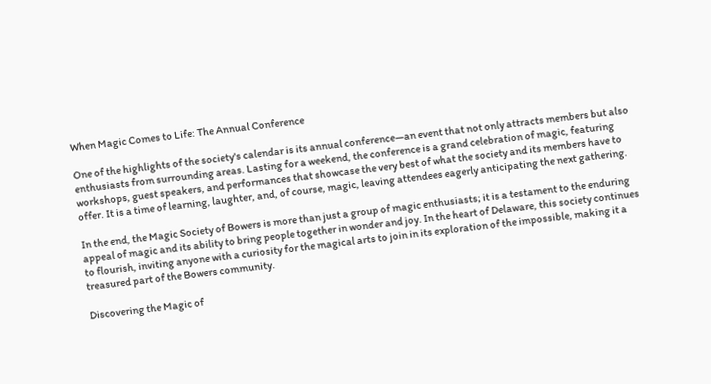When Magic Comes to Life: The Annual Conference

One of the highlights of the society's calendar is its annual conference—an event that not only attracts members but also enthusiasts from surrounding areas. Lasting for a weekend, the conference is a grand celebration of magic, featuring workshops, guest speakers, and performances that showcase the very best of what the society and its members have to offer. It is a time of learning, laughter, and, of course, magic, leaving attendees eagerly anticipating the next gathering.

In the end, the Magic Society of Bowers is more than just a group of magic enthusiasts; it is a testament to the enduring appeal of magic and its ability to bring people together in wonder and joy. In the heart of Delaware, this society continues to flourish, inviting anyone with a curiosity for the magical arts to join in its exploration of the impossible, making it a treasured part of the Bowers community.

Discovering the Magic of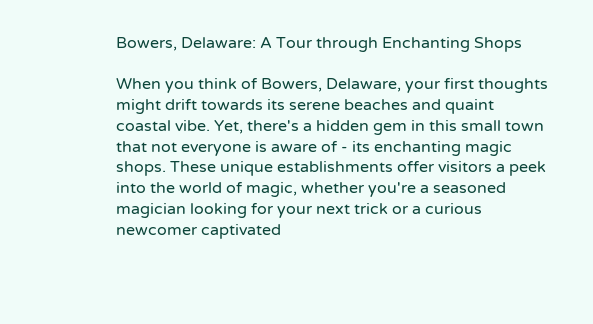Bowers, Delaware: A Tour through Enchanting Shops

When you think of Bowers, Delaware, your first thoughts might drift towards its serene beaches and quaint coastal vibe. Yet, there's a hidden gem in this small town that not everyone is aware of - its enchanting magic shops. These unique establishments offer visitors a peek into the world of magic, whether you're a seasoned magician looking for your next trick or a curious newcomer captivated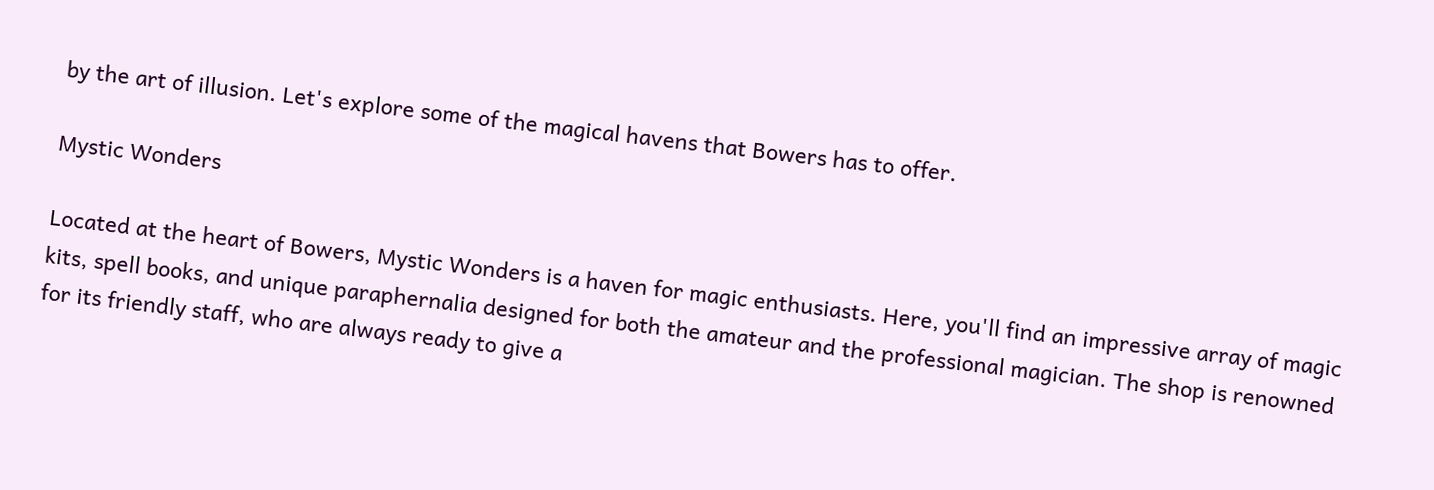by the art of illusion. Let's explore some of the magical havens that Bowers has to offer.

Mystic Wonders

Located at the heart of Bowers, Mystic Wonders is a haven for magic enthusiasts. Here, you'll find an impressive array of magic kits, spell books, and unique paraphernalia designed for both the amateur and the professional magician. The shop is renowned for its friendly staff, who are always ready to give a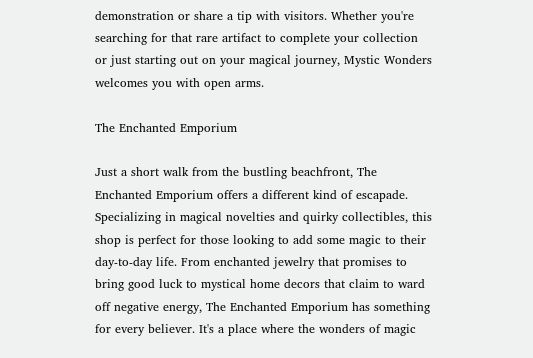demonstration or share a tip with visitors. Whether you're searching for that rare artifact to complete your collection or just starting out on your magical journey, Mystic Wonders welcomes you with open arms.

The Enchanted Emporium

Just a short walk from the bustling beachfront, The Enchanted Emporium offers a different kind of escapade. Specializing in magical novelties and quirky collectibles, this shop is perfect for those looking to add some magic to their day-to-day life. From enchanted jewelry that promises to bring good luck to mystical home decors that claim to ward off negative energy, The Enchanted Emporium has something for every believer. It's a place where the wonders of magic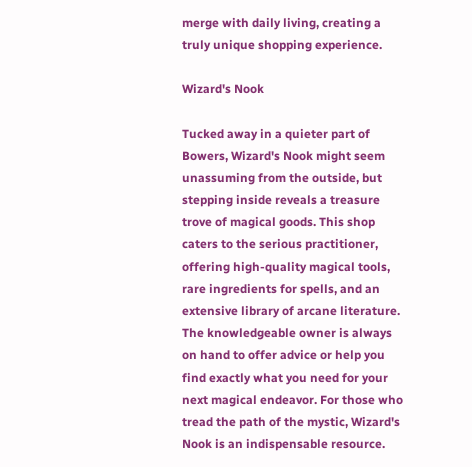merge with daily living, creating a truly unique shopping experience.

Wizard's Nook

Tucked away in a quieter part of Bowers, Wizard's Nook might seem unassuming from the outside, but stepping inside reveals a treasure trove of magical goods. This shop caters to the serious practitioner, offering high-quality magical tools, rare ingredients for spells, and an extensive library of arcane literature. The knowledgeable owner is always on hand to offer advice or help you find exactly what you need for your next magical endeavor. For those who tread the path of the mystic, Wizard's Nook is an indispensable resource.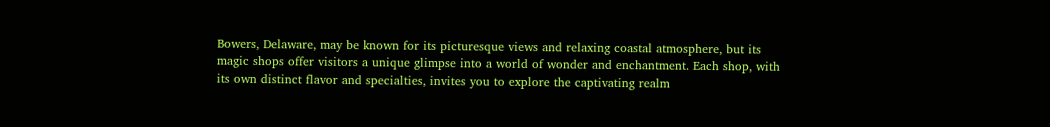Bowers, Delaware, may be known for its picturesque views and relaxing coastal atmosphere, but its magic shops offer visitors a unique glimpse into a world of wonder and enchantment. Each shop, with its own distinct flavor and specialties, invites you to explore the captivating realm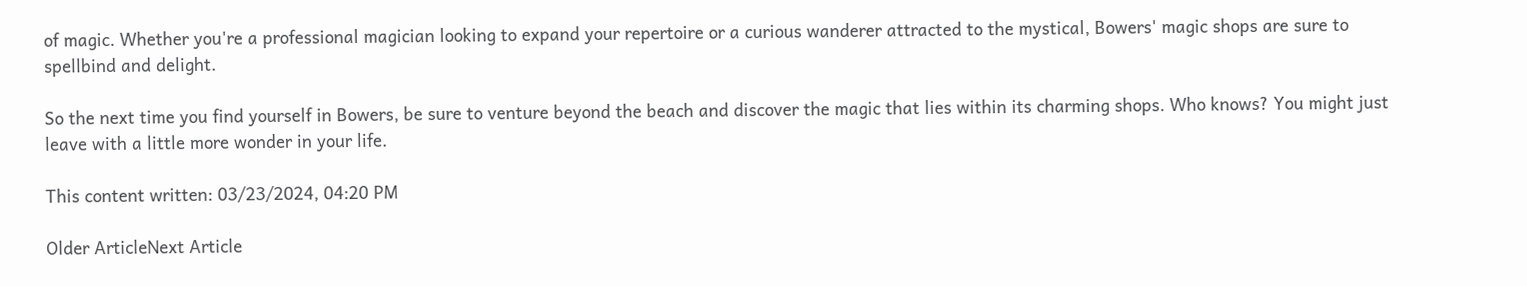of magic. Whether you're a professional magician looking to expand your repertoire or a curious wanderer attracted to the mystical, Bowers' magic shops are sure to spellbind and delight.

So the next time you find yourself in Bowers, be sure to venture beyond the beach and discover the magic that lies within its charming shops. Who knows? You might just leave with a little more wonder in your life.

This content written: 03/23/2024, 04:20 PM

Older ArticleNext Article